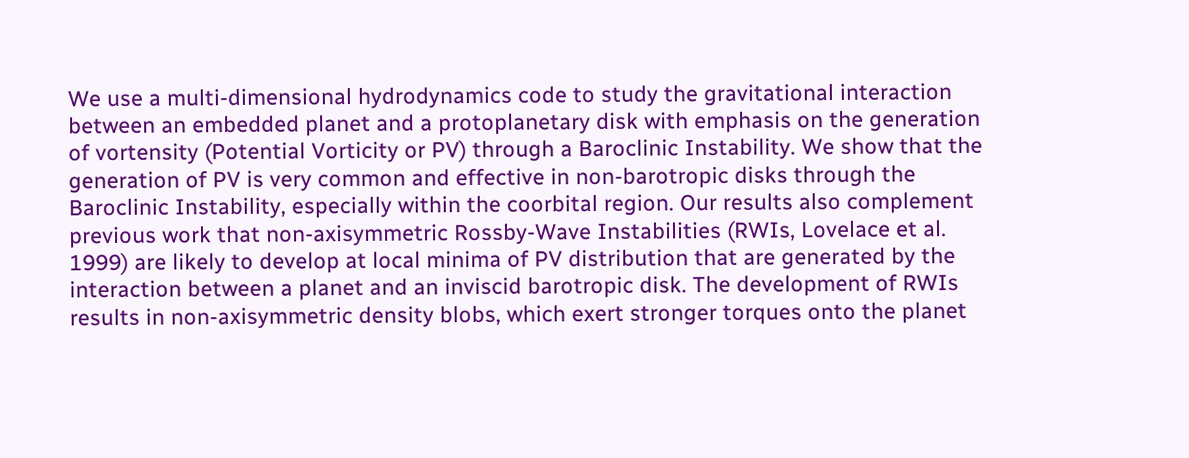We use a multi-dimensional hydrodynamics code to study the gravitational interaction between an embedded planet and a protoplanetary disk with emphasis on the generation of vortensity (Potential Vorticity or PV) through a Baroclinic Instability. We show that the generation of PV is very common and effective in non-barotropic disks through the Baroclinic Instability, especially within the coorbital region. Our results also complement previous work that non-axisymmetric Rossby-Wave Instabilities (RWIs, Lovelace et al. 1999) are likely to develop at local minima of PV distribution that are generated by the interaction between a planet and an inviscid barotropic disk. The development of RWIs results in non-axisymmetric density blobs, which exert stronger torques onto the planet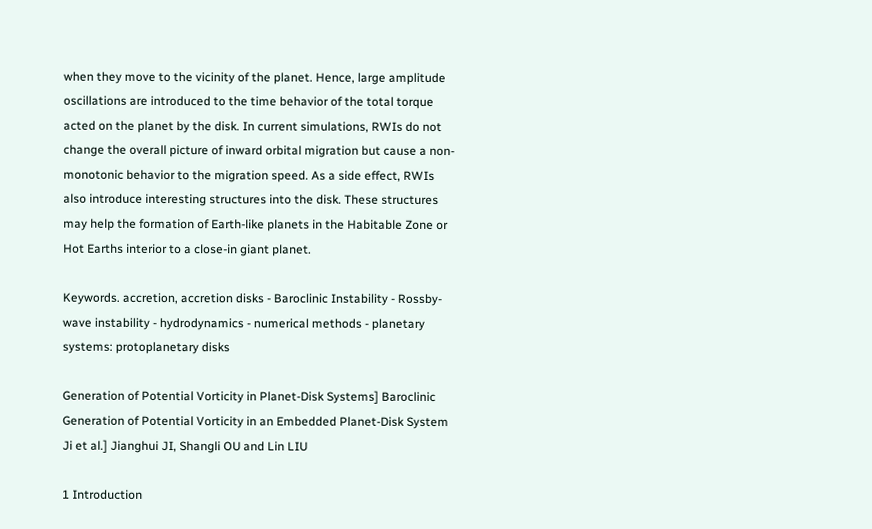when they move to the vicinity of the planet. Hence, large amplitude oscillations are introduced to the time behavior of the total torque acted on the planet by the disk. In current simulations, RWIs do not change the overall picture of inward orbital migration but cause a non-monotonic behavior to the migration speed. As a side effect, RWIs also introduce interesting structures into the disk. These structures may help the formation of Earth-like planets in the Habitable Zone or Hot Earths interior to a close-in giant planet.

Keywords. accretion, accretion disks - Baroclinic Instability - Rossby-wave instability - hydrodynamics - numerical methods - planetary systems: protoplanetary disks

Generation of Potential Vorticity in Planet-Disk Systems] Baroclinic Generation of Potential Vorticity in an Embedded Planet-Disk System Ji et al.] Jianghui JI, Shangli OU and Lin LIU

1 Introduction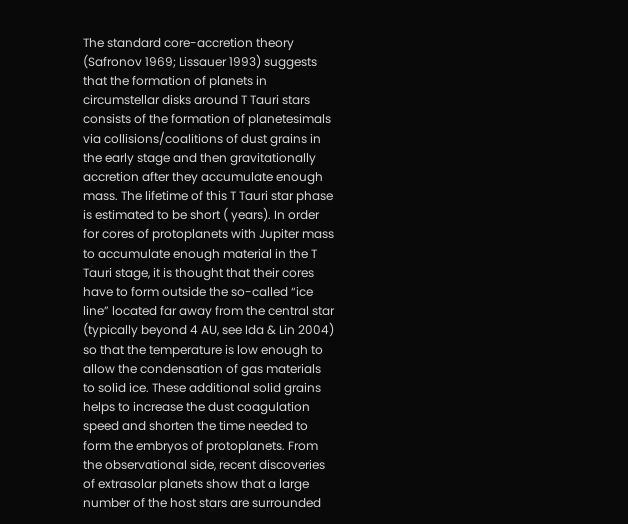The standard core-accretion theory (Safronov 1969; Lissauer 1993) suggests that the formation of planets in circumstellar disks around T Tauri stars consists of the formation of planetesimals via collisions/coalitions of dust grains in the early stage and then gravitationally accretion after they accumulate enough mass. The lifetime of this T Tauri star phase is estimated to be short ( years). In order for cores of protoplanets with Jupiter mass to accumulate enough material in the T Tauri stage, it is thought that their cores have to form outside the so-called “ice line” located far away from the central star (typically beyond 4 AU, see Ida & Lin 2004) so that the temperature is low enough to allow the condensation of gas materials to solid ice. These additional solid grains helps to increase the dust coagulation speed and shorten the time needed to form the embryos of protoplanets. From the observational side, recent discoveries of extrasolar planets show that a large number of the host stars are surrounded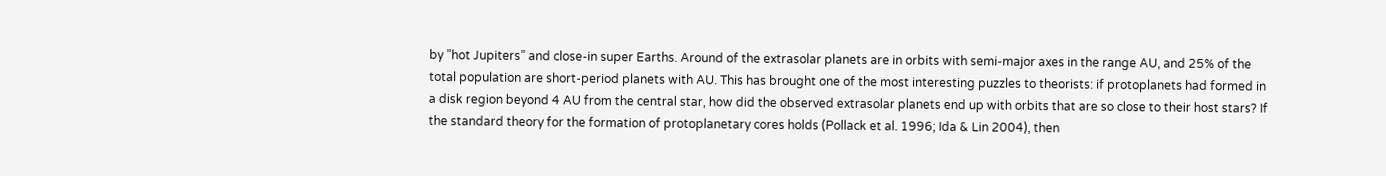by ”hot Jupiters” and close-in super Earths. Around of the extrasolar planets are in orbits with semi-major axes in the range AU, and 25% of the total population are short-period planets with AU. This has brought one of the most interesting puzzles to theorists: if protoplanets had formed in a disk region beyond 4 AU from the central star, how did the observed extrasolar planets end up with orbits that are so close to their host stars? If the standard theory for the formation of protoplanetary cores holds (Pollack et al. 1996; Ida & Lin 2004), then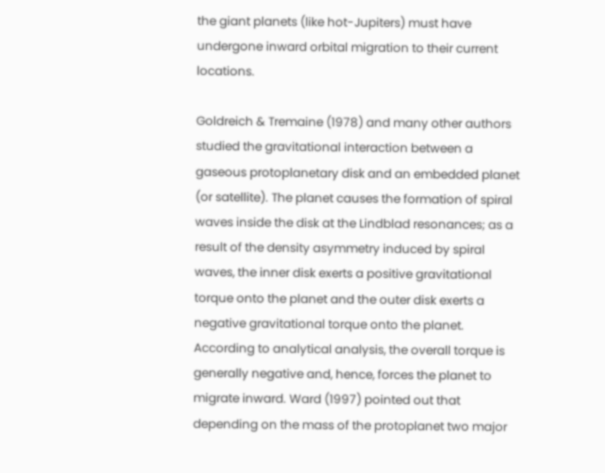the giant planets (like hot-Jupiters) must have undergone inward orbital migration to their current locations.

Goldreich & Tremaine (1978) and many other authors studied the gravitational interaction between a gaseous protoplanetary disk and an embedded planet (or satellite). The planet causes the formation of spiral waves inside the disk at the Lindblad resonances; as a result of the density asymmetry induced by spiral waves, the inner disk exerts a positive gravitational torque onto the planet and the outer disk exerts a negative gravitational torque onto the planet. According to analytical analysis, the overall torque is generally negative and, hence, forces the planet to migrate inward. Ward (1997) pointed out that depending on the mass of the protoplanet two major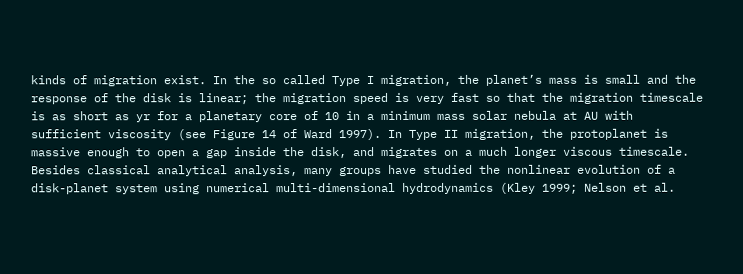kinds of migration exist. In the so called Type I migration, the planet’s mass is small and the response of the disk is linear; the migration speed is very fast so that the migration timescale is as short as yr for a planetary core of 10 in a minimum mass solar nebula at AU with sufficient viscosity (see Figure 14 of Ward 1997). In Type II migration, the protoplanet is massive enough to open a gap inside the disk, and migrates on a much longer viscous timescale. Besides classical analytical analysis, many groups have studied the nonlinear evolution of a disk-planet system using numerical multi-dimensional hydrodynamics (Kley 1999; Nelson et al.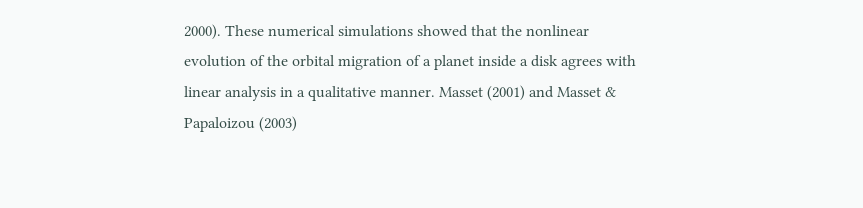2000). These numerical simulations showed that the nonlinear evolution of the orbital migration of a planet inside a disk agrees with linear analysis in a qualitative manner. Masset (2001) and Masset & Papaloizou (2003)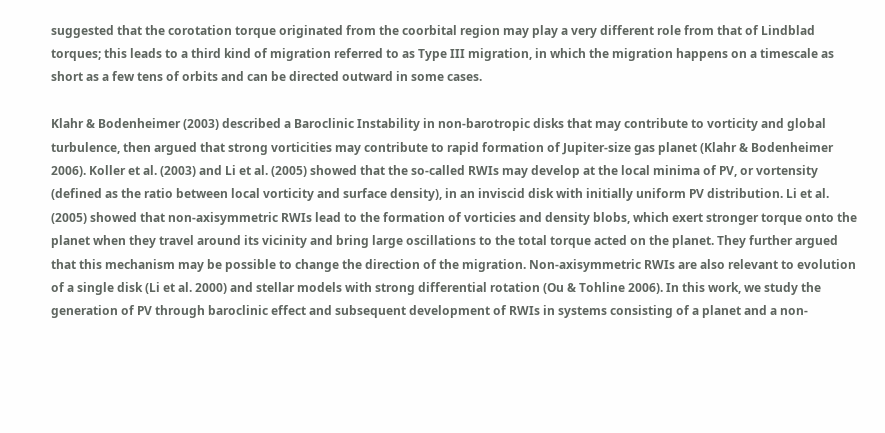suggested that the corotation torque originated from the coorbital region may play a very different role from that of Lindblad torques; this leads to a third kind of migration referred to as Type III migration, in which the migration happens on a timescale as short as a few tens of orbits and can be directed outward in some cases.

Klahr & Bodenheimer (2003) described a Baroclinic Instability in non-barotropic disks that may contribute to vorticity and global turbulence, then argued that strong vorticities may contribute to rapid formation of Jupiter-size gas planet (Klahr & Bodenheimer 2006). Koller et al. (2003) and Li et al. (2005) showed that the so-called RWIs may develop at the local minima of PV, or vortensity (defined as the ratio between local vorticity and surface density), in an inviscid disk with initially uniform PV distribution. Li et al. (2005) showed that non-axisymmetric RWIs lead to the formation of vorticies and density blobs, which exert stronger torque onto the planet when they travel around its vicinity and bring large oscillations to the total torque acted on the planet. They further argued that this mechanism may be possible to change the direction of the migration. Non-axisymmetric RWIs are also relevant to evolution of a single disk (Li et al. 2000) and stellar models with strong differential rotation (Ou & Tohline 2006). In this work, we study the generation of PV through baroclinic effect and subsequent development of RWIs in systems consisting of a planet and a non-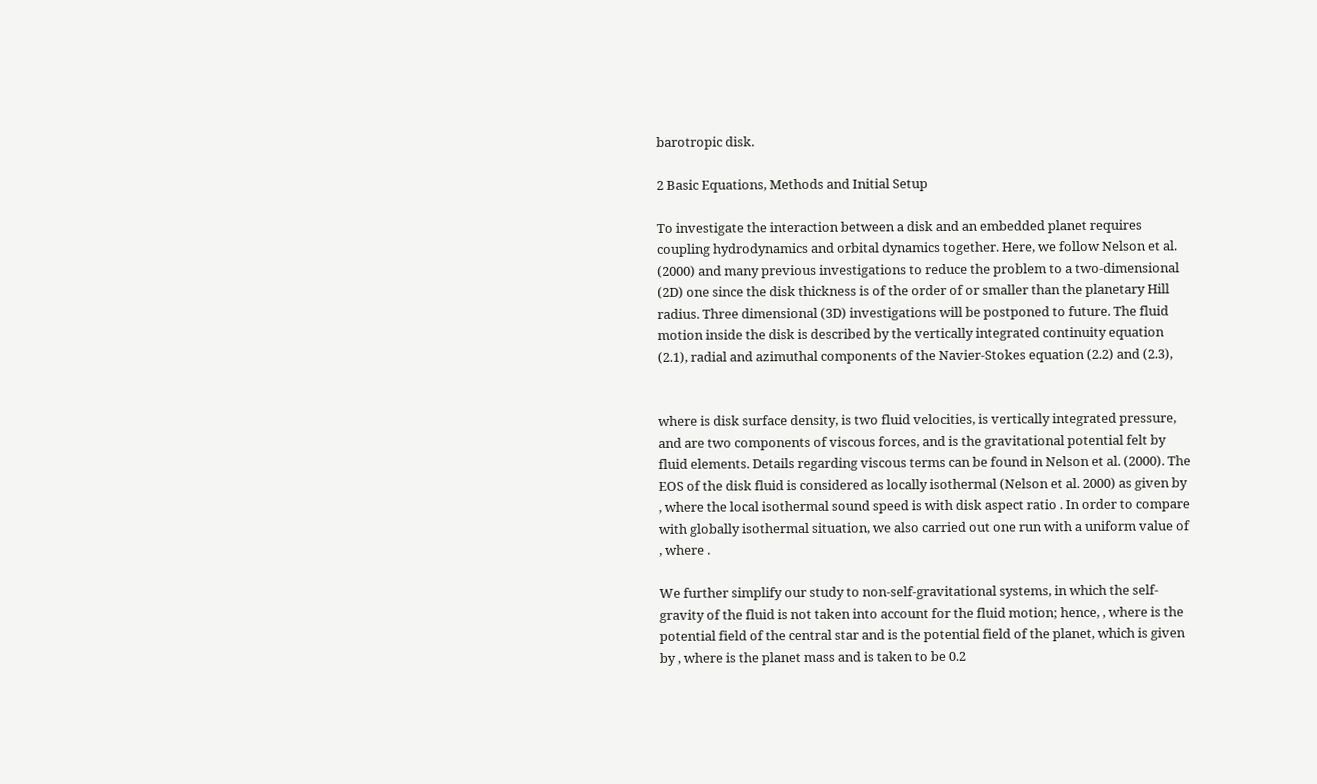barotropic disk.

2 Basic Equations, Methods and Initial Setup

To investigate the interaction between a disk and an embedded planet requires coupling hydrodynamics and orbital dynamics together. Here, we follow Nelson et al. (2000) and many previous investigations to reduce the problem to a two-dimensional (2D) one since the disk thickness is of the order of or smaller than the planetary Hill radius. Three dimensional (3D) investigations will be postponed to future. The fluid motion inside the disk is described by the vertically integrated continuity equation (2.1), radial and azimuthal components of the Navier-Stokes equation (2.2) and (2.3),


where is disk surface density, is two fluid velocities, is vertically integrated pressure, and are two components of viscous forces, and is the gravitational potential felt by fluid elements. Details regarding viscous terms can be found in Nelson et al. (2000). The EOS of the disk fluid is considered as locally isothermal (Nelson et al. 2000) as given by , where the local isothermal sound speed is with disk aspect ratio . In order to compare with globally isothermal situation, we also carried out one run with a uniform value of , where .

We further simplify our study to non-self-gravitational systems, in which the self-gravity of the fluid is not taken into account for the fluid motion; hence, , where is the potential field of the central star and is the potential field of the planet, which is given by , where is the planet mass and is taken to be 0.2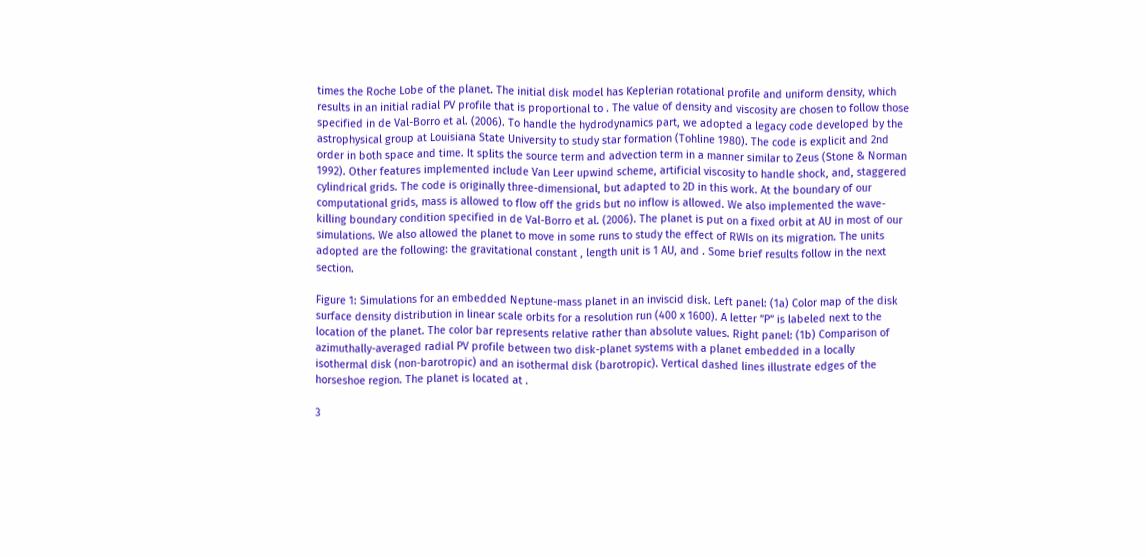times the Roche Lobe of the planet. The initial disk model has Keplerian rotational profile and uniform density, which results in an initial radial PV profile that is proportional to . The value of density and viscosity are chosen to follow those specified in de Val-Borro et al. (2006). To handle the hydrodynamics part, we adopted a legacy code developed by the astrophysical group at Louisiana State University to study star formation (Tohline 1980). The code is explicit and 2nd order in both space and time. It splits the source term and advection term in a manner similar to Zeus (Stone & Norman 1992). Other features implemented include Van Leer upwind scheme, artificial viscosity to handle shock, and, staggered cylindrical grids. The code is originally three-dimensional, but adapted to 2D in this work. At the boundary of our computational grids, mass is allowed to flow off the grids but no inflow is allowed. We also implemented the wave-killing boundary condition specified in de Val-Borro et al. (2006). The planet is put on a fixed orbit at AU in most of our simulations. We also allowed the planet to move in some runs to study the effect of RWIs on its migration. The units adopted are the following: the gravitational constant , length unit is 1 AU, and . Some brief results follow in the next section.

Figure 1: Simulations for an embedded Neptune-mass planet in an inviscid disk. Left panel: (1a) Color map of the disk surface density distribution in linear scale orbits for a resolution run (400 x 1600). A letter ”P” is labeled next to the location of the planet. The color bar represents relative rather than absolute values. Right panel: (1b) Comparison of azimuthally-averaged radial PV profile between two disk-planet systems with a planet embedded in a locally isothermal disk (non-barotropic) and an isothermal disk (barotropic). Vertical dashed lines illustrate edges of the horseshoe region. The planet is located at .

3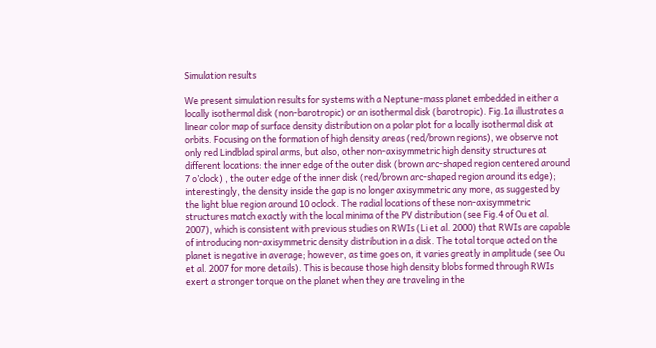Simulation results

We present simulation results for systems with a Neptune-mass planet embedded in either a locally isothermal disk (non-barotropic) or an isothermal disk (barotropic). Fig.1a illustrates a linear color map of surface density distribution on a polar plot for a locally isothermal disk at orbits. Focusing on the formation of high density areas (red/brown regions), we observe not only red Lindblad spiral arms, but also, other non-axisymmetric high density structures at different locations: the inner edge of the outer disk (brown arc-shaped region centered around 7 o’clock) , the outer edge of the inner disk (red/brown arc-shaped region around its edge); interestingly, the density inside the gap is no longer axisymmetric any more, as suggested by the light blue region around 10 oclock. The radial locations of these non-axisymmetric structures match exactly with the local minima of the PV distribution (see Fig.4 of Ou et al. 2007), which is consistent with previous studies on RWIs (Li et al. 2000) that RWIs are capable of introducing non-axisymmetric density distribution in a disk. The total torque acted on the planet is negative in average; however, as time goes on, it varies greatly in amplitude (see Ou et al. 2007 for more details). This is because those high density blobs formed through RWIs exert a stronger torque on the planet when they are traveling in the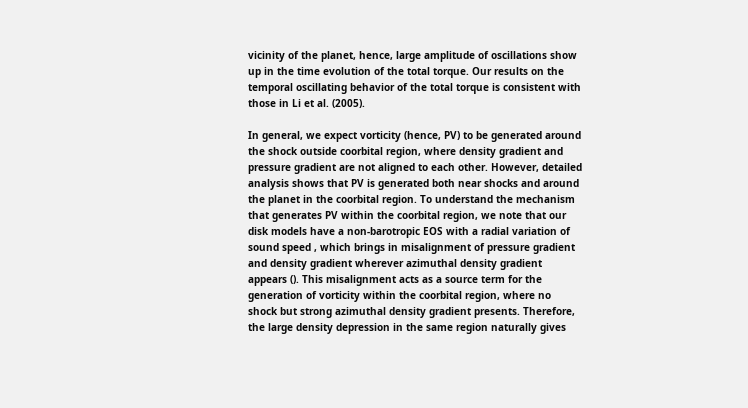vicinity of the planet, hence, large amplitude of oscillations show up in the time evolution of the total torque. Our results on the temporal oscillating behavior of the total torque is consistent with those in Li et al. (2005).

In general, we expect vorticity (hence, PV) to be generated around the shock outside coorbital region, where density gradient and pressure gradient are not aligned to each other. However, detailed analysis shows that PV is generated both near shocks and around the planet in the coorbital region. To understand the mechanism that generates PV within the coorbital region, we note that our disk models have a non-barotropic EOS with a radial variation of sound speed , which brings in misalignment of pressure gradient and density gradient wherever azimuthal density gradient appears (). This misalignment acts as a source term for the generation of vorticity within the coorbital region, where no shock but strong azimuthal density gradient presents. Therefore, the large density depression in the same region naturally gives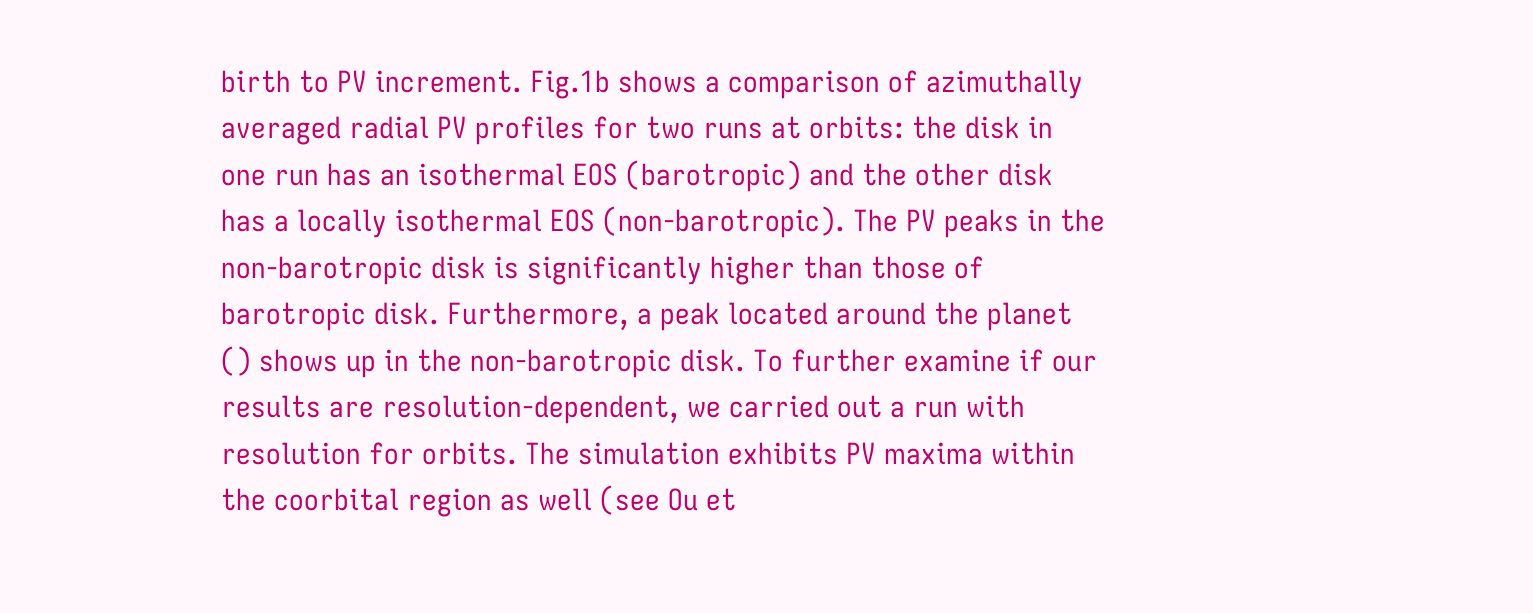birth to PV increment. Fig.1b shows a comparison of azimuthally averaged radial PV profiles for two runs at orbits: the disk in one run has an isothermal EOS (barotropic) and the other disk has a locally isothermal EOS (non-barotropic). The PV peaks in the non-barotropic disk is significantly higher than those of barotropic disk. Furthermore, a peak located around the planet () shows up in the non-barotropic disk. To further examine if our results are resolution-dependent, we carried out a run with resolution for orbits. The simulation exhibits PV maxima within the coorbital region as well (see Ou et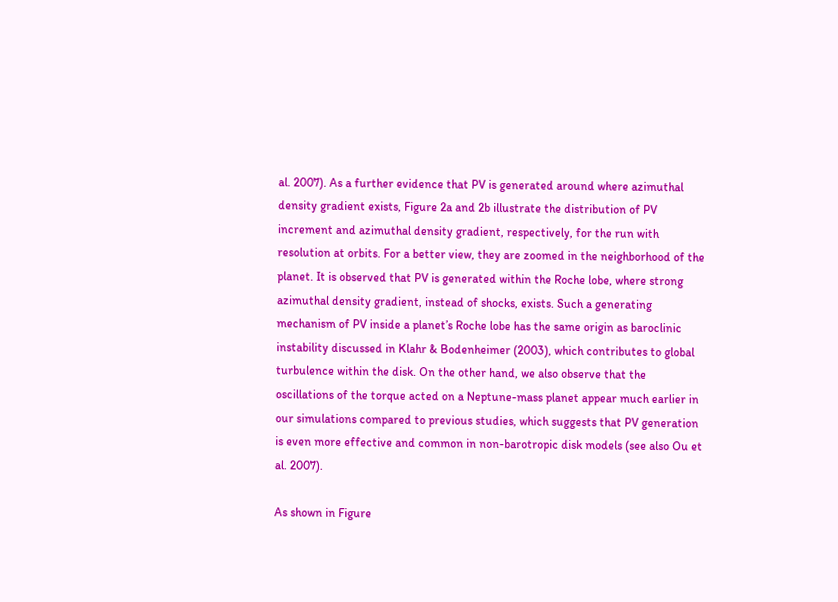al. 2007). As a further evidence that PV is generated around where azimuthal density gradient exists, Figure 2a and 2b illustrate the distribution of PV increment and azimuthal density gradient, respectively, for the run with resolution at orbits. For a better view, they are zoomed in the neighborhood of the planet. It is observed that PV is generated within the Roche lobe, where strong azimuthal density gradient, instead of shocks, exists. Such a generating mechanism of PV inside a planet’s Roche lobe has the same origin as baroclinic instability discussed in Klahr & Bodenheimer (2003), which contributes to global turbulence within the disk. On the other hand, we also observe that the oscillations of the torque acted on a Neptune-mass planet appear much earlier in our simulations compared to previous studies, which suggests that PV generation is even more effective and common in non-barotropic disk models (see also Ou et al. 2007).

As shown in Figure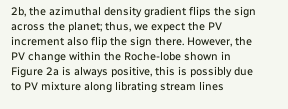2b, the azimuthal density gradient flips the sign across the planet; thus, we expect the PV increment also flip the sign there. However, the PV change within the Roche-lobe shown in Figure 2a is always positive, this is possibly due to PV mixture along librating stream lines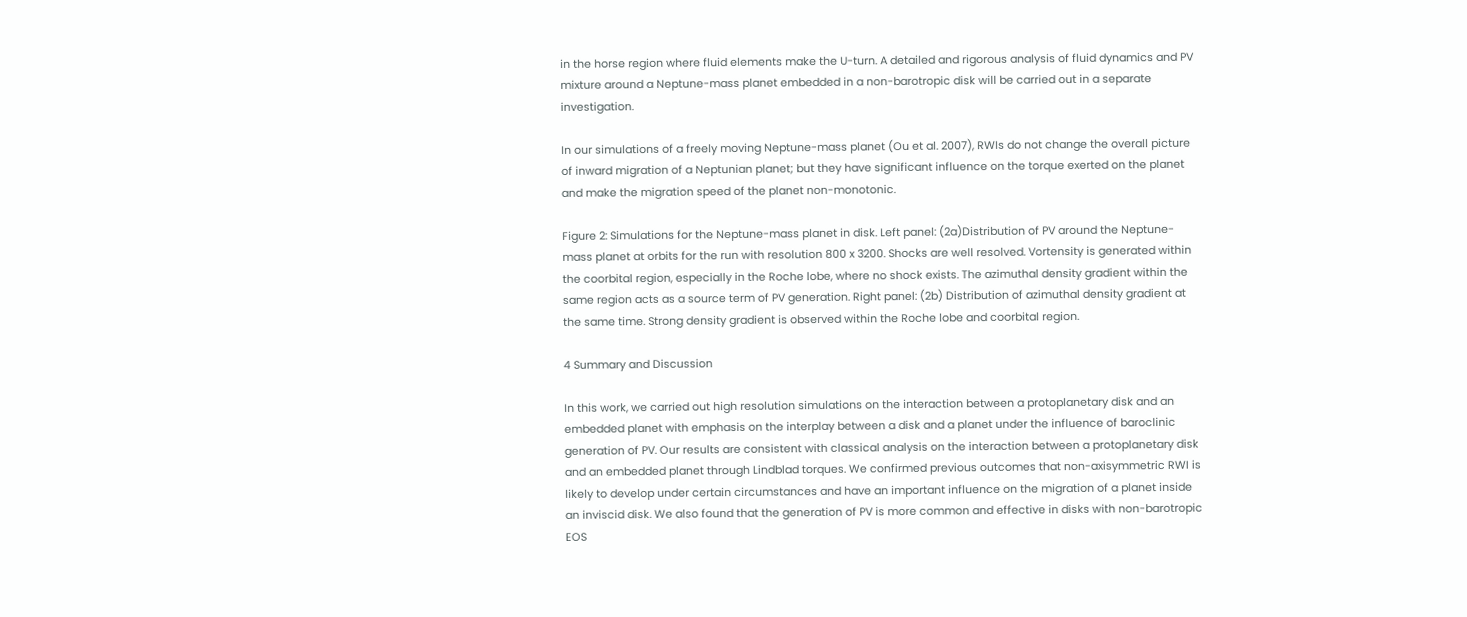in the horse region where fluid elements make the U-turn. A detailed and rigorous analysis of fluid dynamics and PV mixture around a Neptune-mass planet embedded in a non-barotropic disk will be carried out in a separate investigation.

In our simulations of a freely moving Neptune-mass planet (Ou et al. 2007), RWIs do not change the overall picture of inward migration of a Neptunian planet; but they have significant influence on the torque exerted on the planet and make the migration speed of the planet non-monotonic.

Figure 2: Simulations for the Neptune-mass planet in disk. Left panel: (2a)Distribution of PV around the Neptune-mass planet at orbits for the run with resolution 800 x 3200. Shocks are well resolved. Vortensity is generated within the coorbital region, especially in the Roche lobe, where no shock exists. The azimuthal density gradient within the same region acts as a source term of PV generation. Right panel: (2b) Distribution of azimuthal density gradient at the same time. Strong density gradient is observed within the Roche lobe and coorbital region.

4 Summary and Discussion

In this work, we carried out high resolution simulations on the interaction between a protoplanetary disk and an embedded planet with emphasis on the interplay between a disk and a planet under the influence of baroclinic generation of PV. Our results are consistent with classical analysis on the interaction between a protoplanetary disk and an embedded planet through Lindblad torques. We confirmed previous outcomes that non-axisymmetric RWI is likely to develop under certain circumstances and have an important influence on the migration of a planet inside an inviscid disk. We also found that the generation of PV is more common and effective in disks with non-barotropic EOS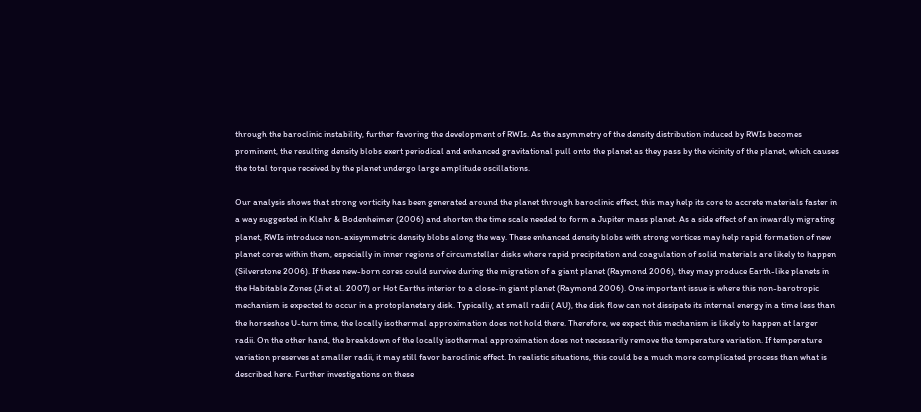through the baroclinic instability, further favoring the development of RWIs. As the asymmetry of the density distribution induced by RWIs becomes prominent, the resulting density blobs exert periodical and enhanced gravitational pull onto the planet as they pass by the vicinity of the planet, which causes the total torque received by the planet undergo large amplitude oscillations.

Our analysis shows that strong vorticity has been generated around the planet through baroclinic effect, this may help its core to accrete materials faster in a way suggested in Klahr & Bodenheimer (2006) and shorten the time scale needed to form a Jupiter mass planet. As a side effect of an inwardly migrating planet, RWIs introduce non-axisymmetric density blobs along the way. These enhanced density blobs with strong vortices may help rapid formation of new planet cores within them, especially in inner regions of circumstellar disks where rapid precipitation and coagulation of solid materials are likely to happen (Silverstone 2006). If these new-born cores could survive during the migration of a giant planet (Raymond 2006), they may produce Earth-like planets in the Habitable Zones (Ji et al. 2007) or Hot Earths interior to a close-in giant planet (Raymond 2006). One important issue is where this non-barotropic mechanism is expected to occur in a protoplanetary disk. Typically, at small radii ( AU), the disk flow can not dissipate its internal energy in a time less than the horseshoe U-turn time, the locally isothermal approximation does not hold there. Therefore, we expect this mechanism is likely to happen at larger radii. On the other hand, the breakdown of the locally isothermal approximation does not necessarily remove the temperature variation. If temperature variation preserves at smaller radii, it may still favor baroclinic effect. In realistic situations, this could be a much more complicated process than what is described here. Further investigations on these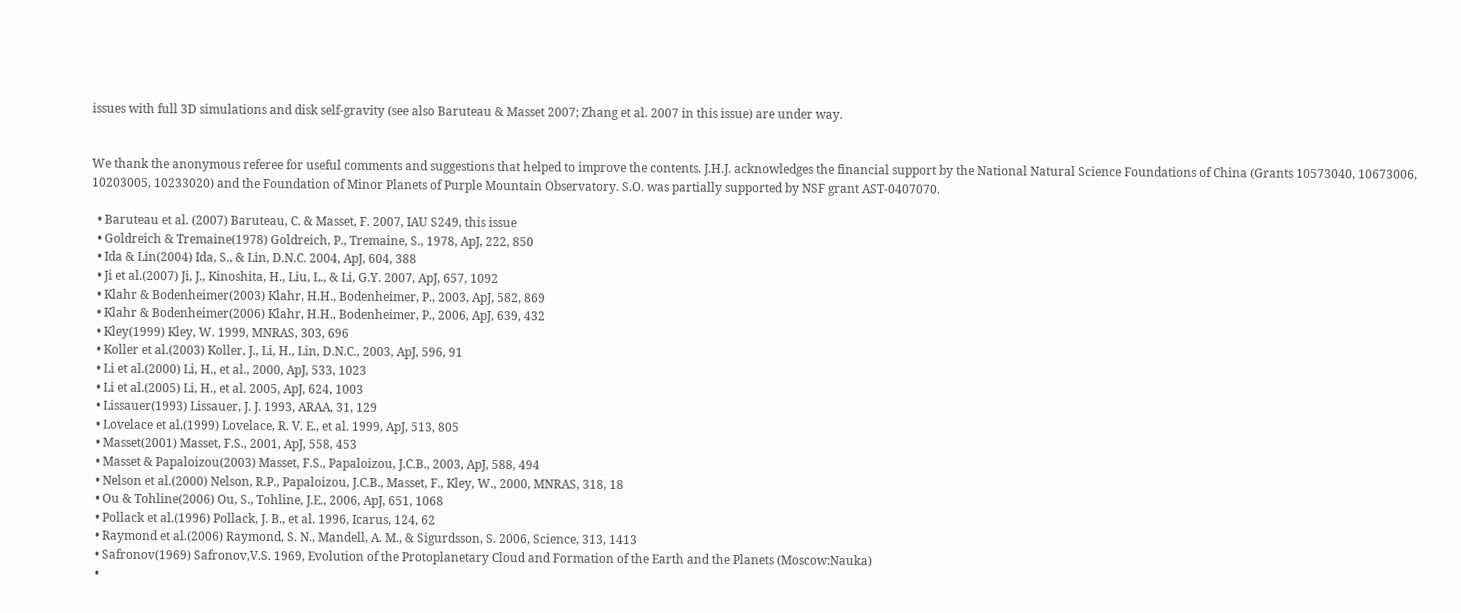issues with full 3D simulations and disk self-gravity (see also Baruteau & Masset 2007; Zhang et al. 2007 in this issue) are under way.


We thank the anonymous referee for useful comments and suggestions that helped to improve the contents. J.H.J. acknowledges the financial support by the National Natural Science Foundations of China (Grants 10573040, 10673006, 10203005, 10233020) and the Foundation of Minor Planets of Purple Mountain Observatory. S.O. was partially supported by NSF grant AST-0407070.

  • Baruteau et al. (2007) Baruteau, C. & Masset, F. 2007, IAU S249, this issue
  • Goldreich & Tremaine(1978) Goldreich, P., Tremaine, S., 1978, ApJ, 222, 850
  • Ida & Lin(2004) Ida, S., & Lin, D.N.C. 2004, ApJ, 604, 388
  • Ji et al.(2007) Ji, J., Kinoshita, H., Liu, L., & Li, G.Y. 2007, ApJ, 657, 1092
  • Klahr & Bodenheimer(2003) Klahr, H.H., Bodenheimer, P., 2003, ApJ, 582, 869
  • Klahr & Bodenheimer(2006) Klahr, H.H., Bodenheimer, P., 2006, ApJ, 639, 432
  • Kley(1999) Kley, W. 1999, MNRAS, 303, 696
  • Koller et al.(2003) Koller, J., Li, H., Lin, D.N.C., 2003, ApJ, 596, 91
  • Li et al.(2000) Li, H., et al., 2000, ApJ, 533, 1023
  • Li et al.(2005) Li, H., et al. 2005, ApJ, 624, 1003
  • Lissauer(1993) Lissauer, J. J. 1993, ARAA, 31, 129
  • Lovelace et al.(1999) Lovelace, R. V. E., et al. 1999, ApJ, 513, 805
  • Masset(2001) Masset, F.S., 2001, ApJ, 558, 453
  • Masset & Papaloizou(2003) Masset, F.S., Papaloizou, J.C.B., 2003, ApJ, 588, 494
  • Nelson et al.(2000) Nelson, R.P., Papaloizou, J.C.B., Masset, F., Kley, W., 2000, MNRAS, 318, 18
  • Ou & Tohline(2006) Ou, S., Tohline, J.E., 2006, ApJ, 651, 1068
  • Pollack et al.(1996) Pollack, J. B., et al. 1996, Icarus, 124, 62
  • Raymond et al.(2006) Raymond, S. N., Mandell, A. M., & Sigurdsson, S. 2006, Science, 313, 1413
  • Safronov(1969) Safronov,V.S. 1969, Evolution of the Protoplanetary Cloud and Formation of the Earth and the Planets (Moscow:Nauka)
  •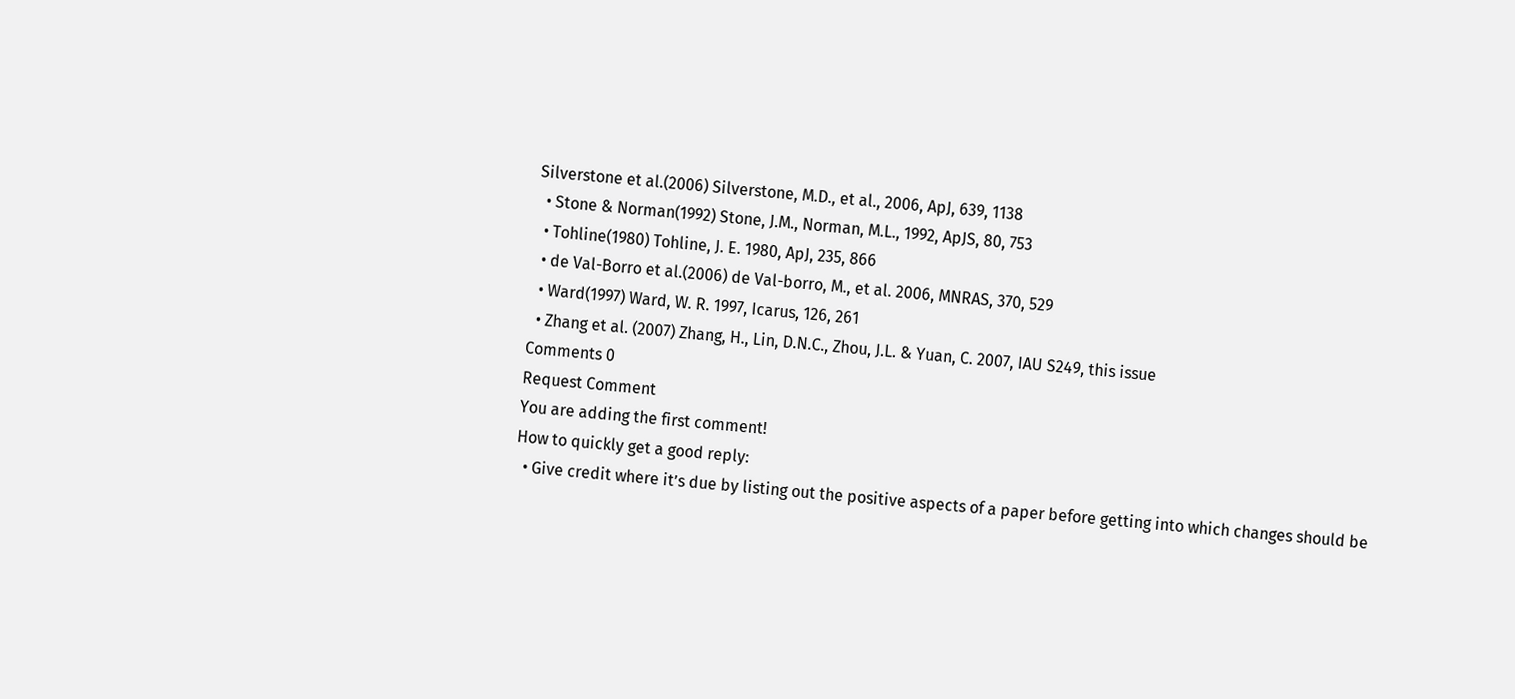Silverstone et al.(2006) Silverstone, M.D., et al., 2006, ApJ, 639, 1138
  • Stone & Norman(1992) Stone, J.M., Norman, M.L., 1992, ApJS, 80, 753
  • Tohline(1980) Tohline, J. E. 1980, ApJ, 235, 866
  • de Val-Borro et al.(2006) de Val-borro, M., et al. 2006, MNRAS, 370, 529
  • Ward(1997) Ward, W. R. 1997, Icarus, 126, 261
  • Zhang et al. (2007) Zhang, H., Lin, D.N.C., Zhou, J.L. & Yuan, C. 2007, IAU S249, this issue
Comments 0
Request Comment
You are adding the first comment!
How to quickly get a good reply:
  • Give credit where it’s due by listing out the positive aspects of a paper before getting into which changes should be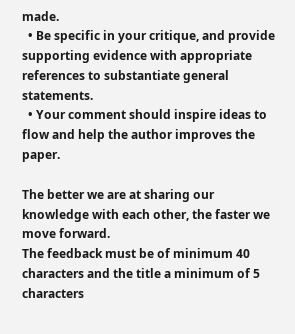made.
  • Be specific in your critique, and provide supporting evidence with appropriate references to substantiate general statements.
  • Your comment should inspire ideas to flow and help the author improves the paper.

The better we are at sharing our knowledge with each other, the faster we move forward.
The feedback must be of minimum 40 characters and the title a minimum of 5 characters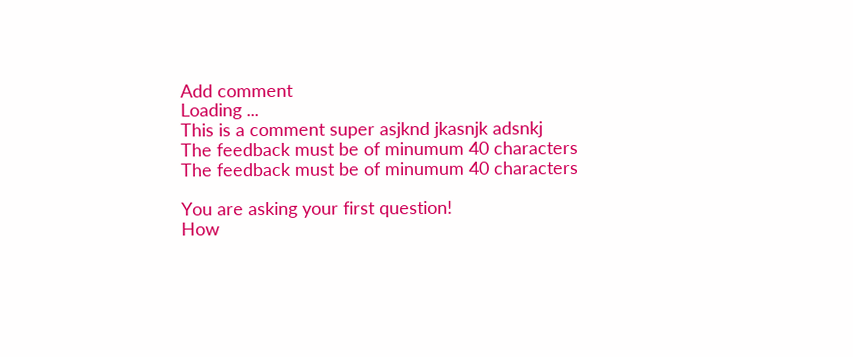Add comment
Loading ...
This is a comment super asjknd jkasnjk adsnkj
The feedback must be of minumum 40 characters
The feedback must be of minumum 40 characters

You are asking your first question!
How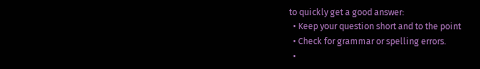to quickly get a good answer:
  • Keep your question short and to the point
  • Check for grammar or spelling errors.
  •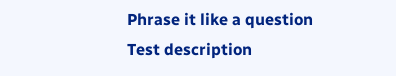Phrase it like a question
Test description